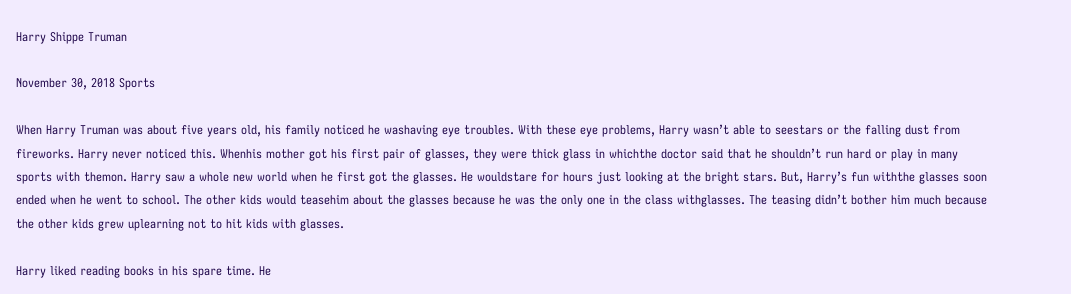Harry Shippe Truman

November 30, 2018 Sports

When Harry Truman was about five years old, his family noticed he washaving eye troubles. With these eye problems, Harry wasn’t able to seestars or the falling dust from fireworks. Harry never noticed this. Whenhis mother got his first pair of glasses, they were thick glass in whichthe doctor said that he shouldn’t run hard or play in many sports with themon. Harry saw a whole new world when he first got the glasses. He wouldstare for hours just looking at the bright stars. But, Harry’s fun withthe glasses soon ended when he went to school. The other kids would teasehim about the glasses because he was the only one in the class withglasses. The teasing didn’t bother him much because the other kids grew uplearning not to hit kids with glasses.

Harry liked reading books in his spare time. He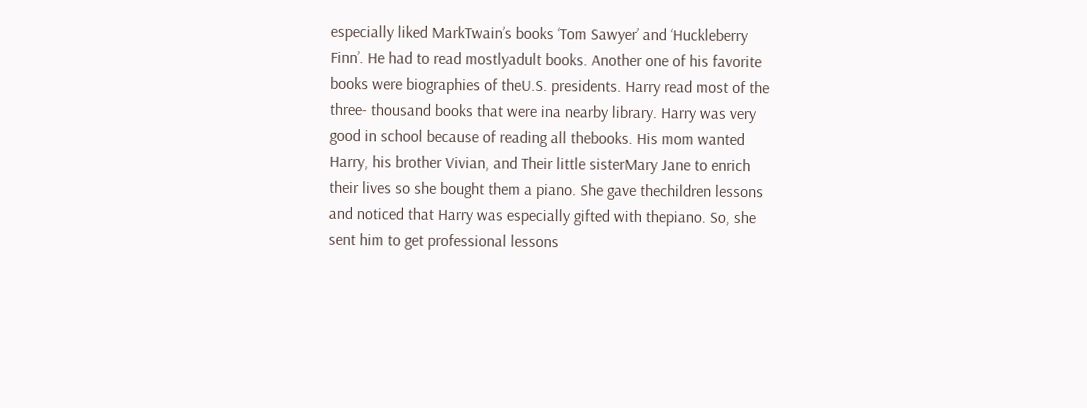especially liked MarkTwain’s books ‘Tom Sawyer’ and ‘Huckleberry Finn’. He had to read mostlyadult books. Another one of his favorite books were biographies of theU.S. presidents. Harry read most of the three- thousand books that were ina nearby library. Harry was very good in school because of reading all thebooks. His mom wanted Harry, his brother Vivian, and Their little sisterMary Jane to enrich their lives so she bought them a piano. She gave thechildren lessons and noticed that Harry was especially gifted with thepiano. So, she sent him to get professional lessons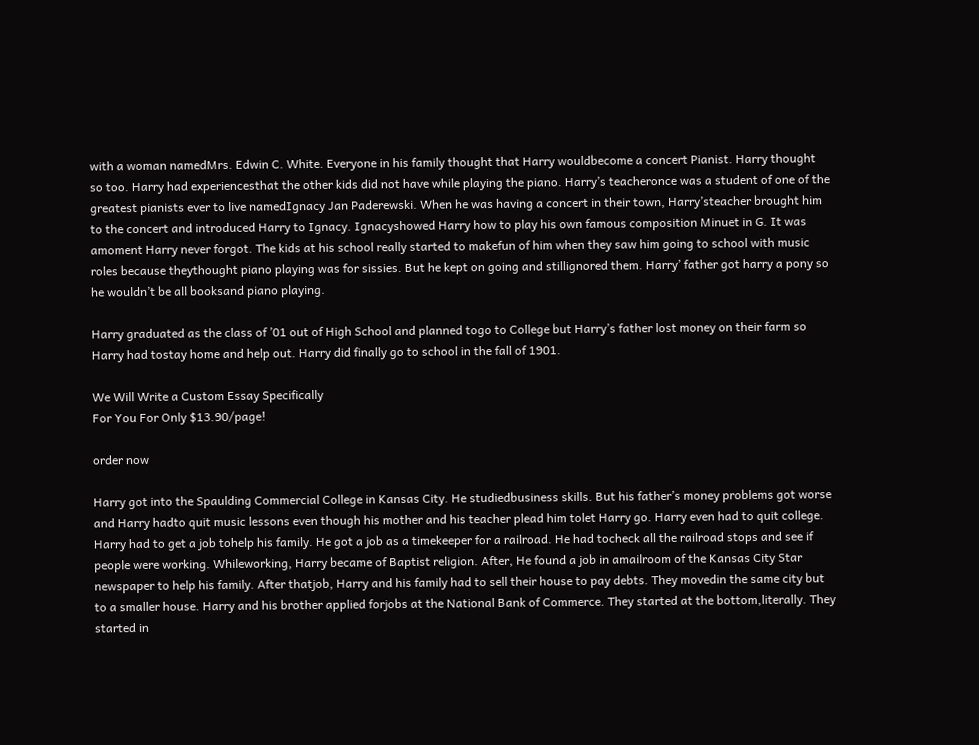with a woman namedMrs. Edwin C. White. Everyone in his family thought that Harry wouldbecome a concert Pianist. Harry thought so too. Harry had experiencesthat the other kids did not have while playing the piano. Harry’s teacheronce was a student of one of the greatest pianists ever to live namedIgnacy Jan Paderewski. When he was having a concert in their town, Harry’steacher brought him to the concert and introduced Harry to Ignacy. Ignacyshowed Harry how to play his own famous composition Minuet in G. It was amoment Harry never forgot. The kids at his school really started to makefun of him when they saw him going to school with music roles because theythought piano playing was for sissies. But he kept on going and stillignored them. Harry’ father got harry a pony so he wouldn’t be all booksand piano playing.

Harry graduated as the class of ’01 out of High School and planned togo to College but Harry’s father lost money on their farm so Harry had tostay home and help out. Harry did finally go to school in the fall of 1901.

We Will Write a Custom Essay Specifically
For You For Only $13.90/page!

order now

Harry got into the Spaulding Commercial College in Kansas City. He studiedbusiness skills. But his father’s money problems got worse and Harry hadto quit music lessons even though his mother and his teacher plead him tolet Harry go. Harry even had to quit college. Harry had to get a job tohelp his family. He got a job as a timekeeper for a railroad. He had tocheck all the railroad stops and see if people were working. Whileworking, Harry became of Baptist religion. After, He found a job in amailroom of the Kansas City Star newspaper to help his family. After thatjob, Harry and his family had to sell their house to pay debts. They movedin the same city but to a smaller house. Harry and his brother applied forjobs at the National Bank of Commerce. They started at the bottom,literally. They started in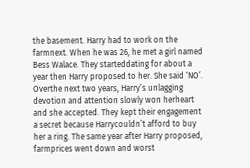the basement. Harry had to work on the farmnext. When he was 26, he met a girl named Bess Walace. They starteddating for about a year then Harry proposed to her. She said ‘NO’. Overthe next two years, Harry’s unlagging devotion and attention slowly won herheart and she accepted. They kept their engagement a secret because Harrycouldn’t afford to buy her a ring. The same year after Harry proposed, farmprices went down and worst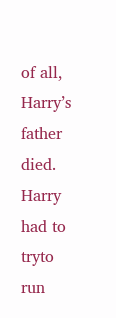of all, Harry’s father died. Harry had to tryto run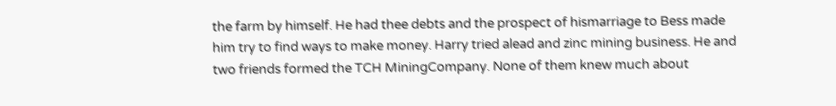the farm by himself. He had thee debts and the prospect of hismarriage to Bess made him try to find ways to make money. Harry tried alead and zinc mining business. He and two friends formed the TCH MiningCompany. None of them knew much about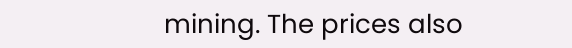mining. The prices also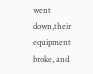went down,their equipment broke, and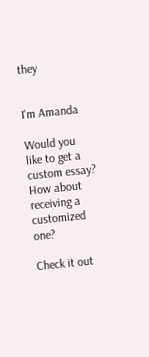they


I'm Amanda

Would you like to get a custom essay? How about receiving a customized one?

Check it out